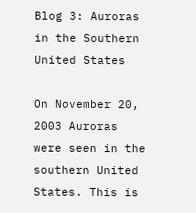Blog 3: Auroras in the Southern United States

On November 20, 2003 Auroras were seen in the southern United States. This is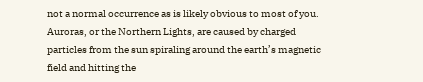not a normal occurrence as is likely obvious to most of you. Auroras, or the Northern Lights, are caused by charged particles from the sun spiraling around the earth’s magnetic field and hitting the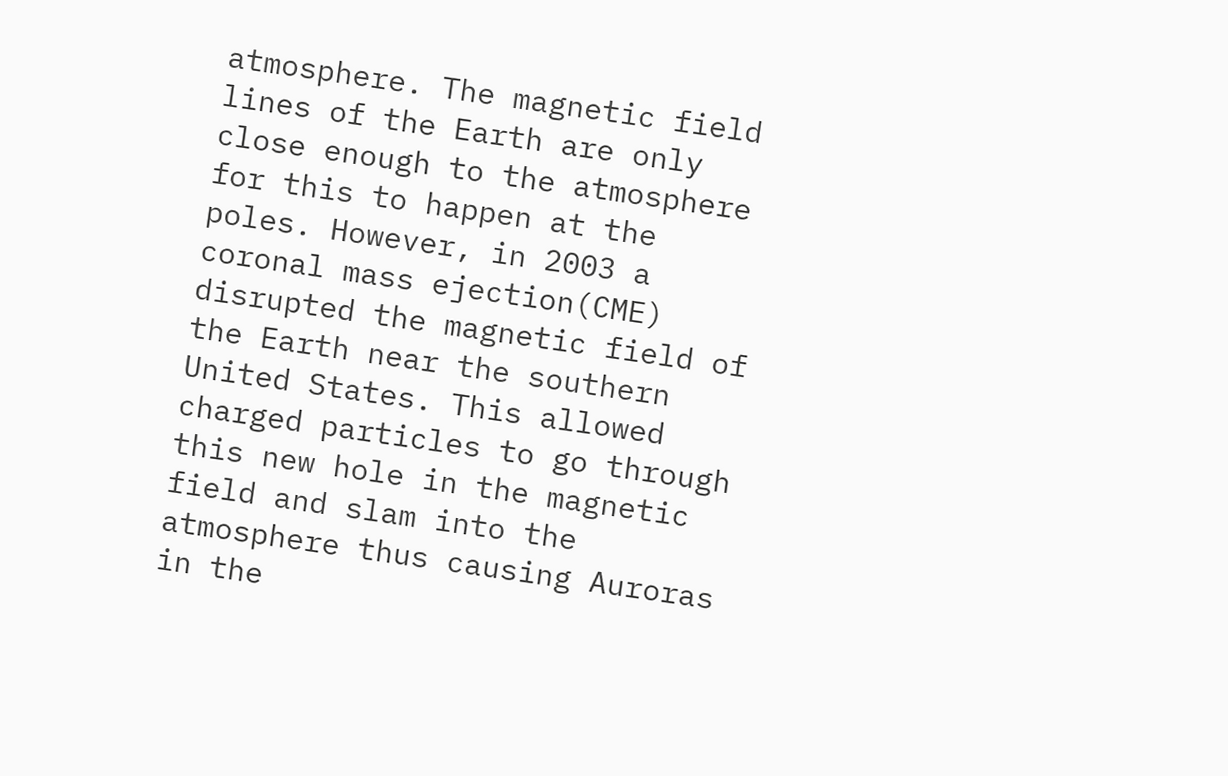atmosphere. The magnetic field lines of the Earth are only close enough to the atmosphere for this to happen at the poles. However, in 2003 a coronal mass ejection(CME) disrupted the magnetic field of the Earth near the southern United States. This allowed charged particles to go through this new hole in the magnetic field and slam into the atmosphere thus causing Auroras in the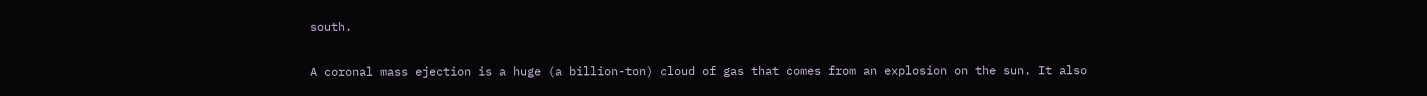south.

A coronal mass ejection is a huge (a billion-ton) cloud of gas that comes from an explosion on the sun. It also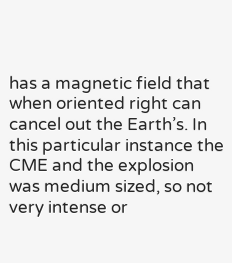has a magnetic field that when oriented right can cancel out the Earth’s. In this particular instance the CME and the explosion was medium sized, so not very intense or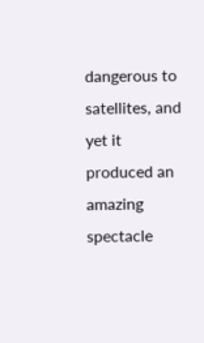dangerous to satellites, and yet it produced an amazing spectacle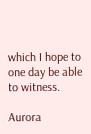which I hope to one day be able to witness.

Aurora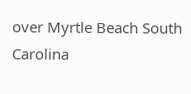over Myrtle Beach South Carolina